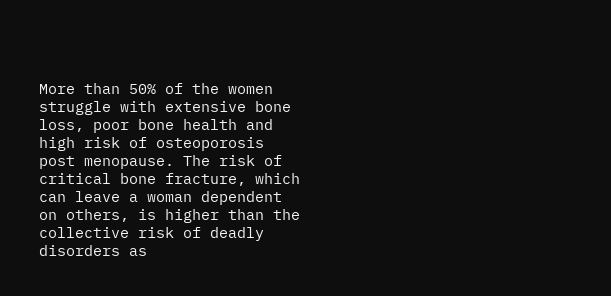More than 50% of the women struggle with extensive bone loss, poor bone health and high risk of osteoporosis post menopause. The risk of critical bone fracture, which can leave a woman dependent on others, is higher than the collective risk of deadly disorders as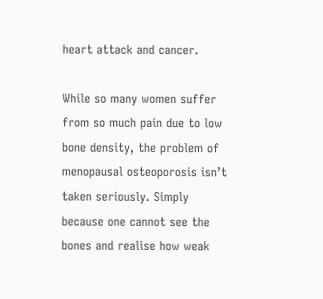heart attack and cancer.

While so many women suffer from so much pain due to low bone density, the problem of menopausal osteoporosis isn’t taken seriously. Simply because one cannot see the bones and realise how weak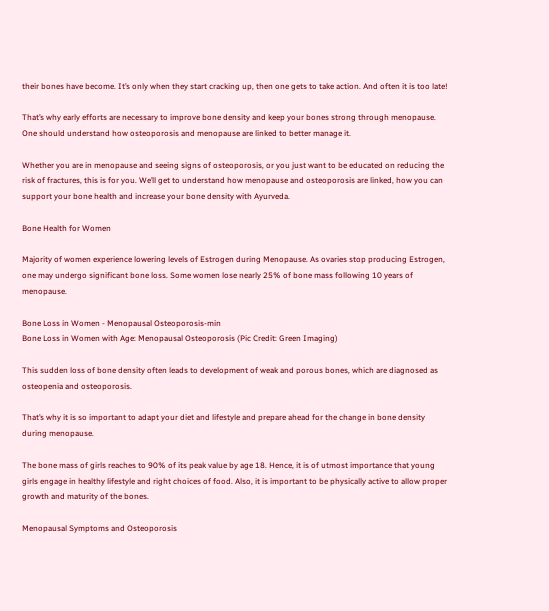their bones have become. It’s only when they start cracking up, then one gets to take action. And often it is too late!

That’s why early efforts are necessary to improve bone density and keep your bones strong through menopause. One should understand how osteoporosis and menopause are linked to better manage it.

Whether you are in menopause and seeing signs of osteoporosis, or you just want to be educated on reducing the risk of fractures, this is for you. We’ll get to understand how menopause and osteoporosis are linked, how you can support your bone health and increase your bone density with Ayurveda.

Bone Health for Women

Majority of women experience lowering levels of Estrogen during Menopause. As ovaries stop producing Estrogen, one may undergo significant bone loss. Some women lose nearly 25% of bone mass following 10 years of menopause.

Bone Loss in Women - Menopausal Osteoporosis-min
Bone Loss in Women with Age: Menopausal Osteoporosis (Pic Credit: Green Imaging)

This sudden loss of bone density often leads to development of weak and porous bones, which are diagnosed as osteopenia and osteoporosis.

That’s why it is so important to adapt your diet and lifestyle and prepare ahead for the change in bone density during menopause.

The bone mass of girls reaches to 90% of its peak value by age 18. Hence, it is of utmost importance that young girls engage in healthy lifestyle and right choices of food. Also, it is important to be physically active to allow proper growth and maturity of the bones.

Menopausal Symptoms and Osteoporosis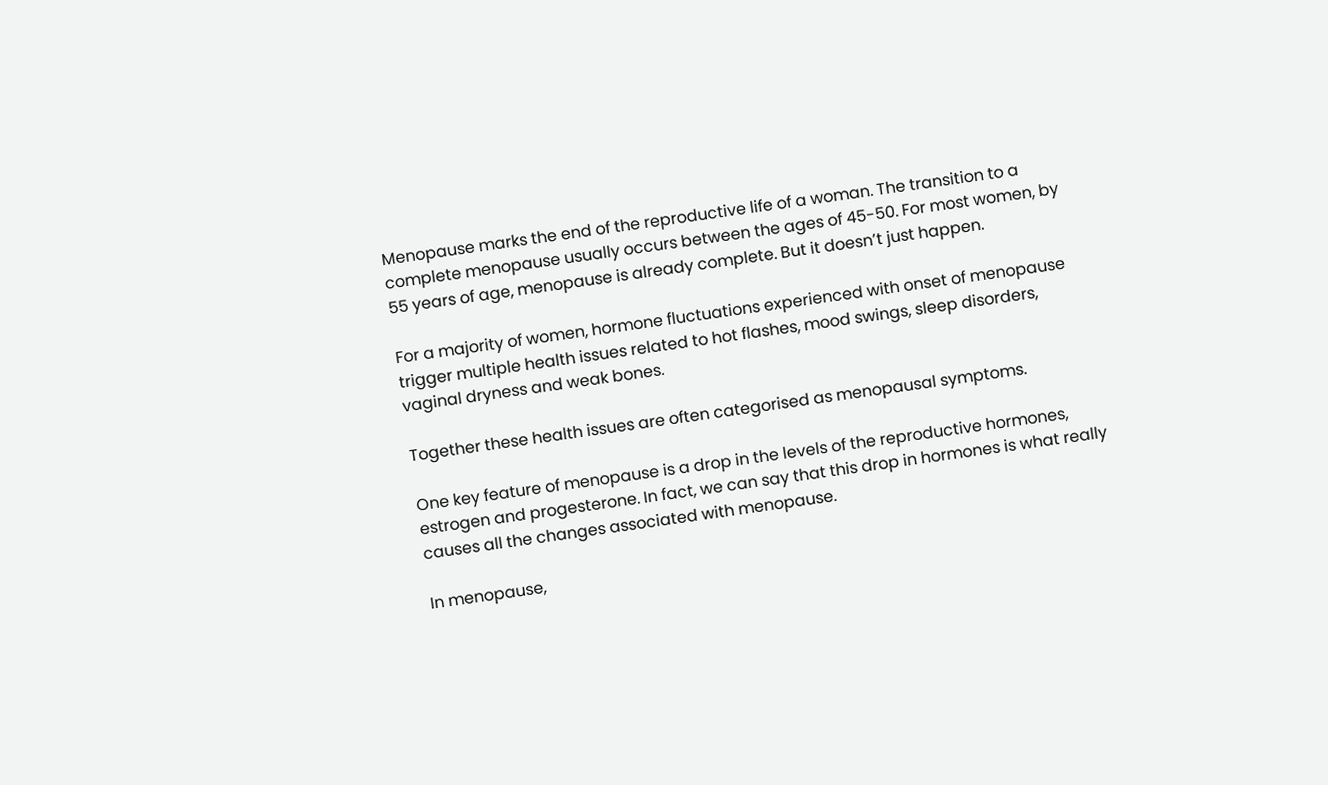Menopause marks the end of the reproductive life of a woman. The transition to a complete menopause usually occurs between the ages of 45-50. For most women, by 55 years of age, menopause is already complete. But it doesn’t just happen.

For a majority of women, hormone fluctuations experienced with onset of menopause trigger multiple health issues related to hot flashes, mood swings, sleep disorders, vaginal dryness and weak bones.

Together these health issues are often categorised as menopausal symptoms.

One key feature of menopause is a drop in the levels of the reproductive hormones, estrogen and progesterone. In fact, we can say that this drop in hormones is what really causes all the changes associated with menopause.

In menopause,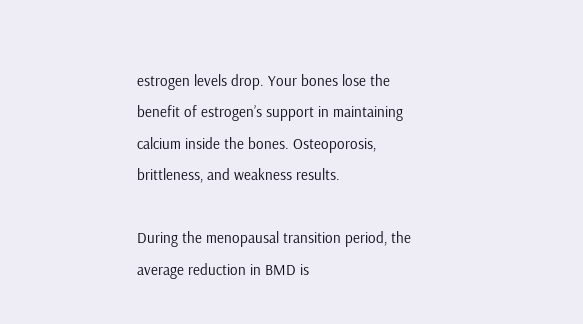estrogen levels drop. Your bones lose the benefit of estrogen’s support in maintaining calcium inside the bones. Osteoporosis, brittleness, and weakness results.

During the menopausal transition period, the average reduction in BMD is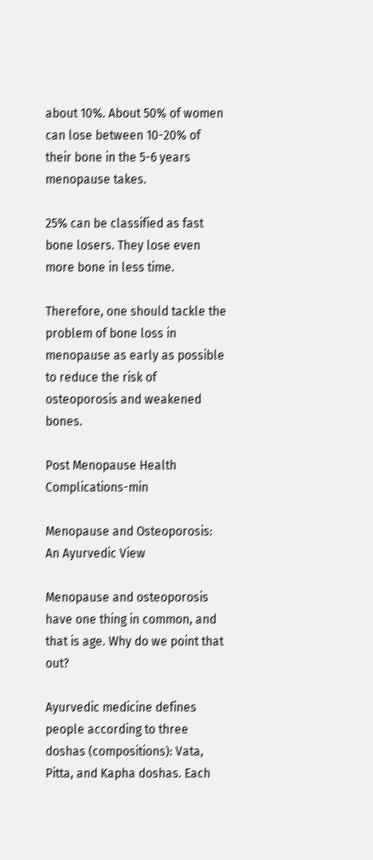about 10%. About 50% of women can lose between 10-20% of their bone in the 5-6 years menopause takes.

25% can be classified as fast bone losers. They lose even more bone in less time.

Therefore, one should tackle the problem of bone loss in menopause as early as possible to reduce the risk of osteoporosis and weakened bones.

Post Menopause Health Complications-min

Menopause and Osteoporosis: An Ayurvedic View

Menopause and osteoporosis have one thing in common, and that is age. Why do we point that out?

Ayurvedic medicine defines people according to three doshas (compositions): Vata, Pitta, and Kapha doshas. Each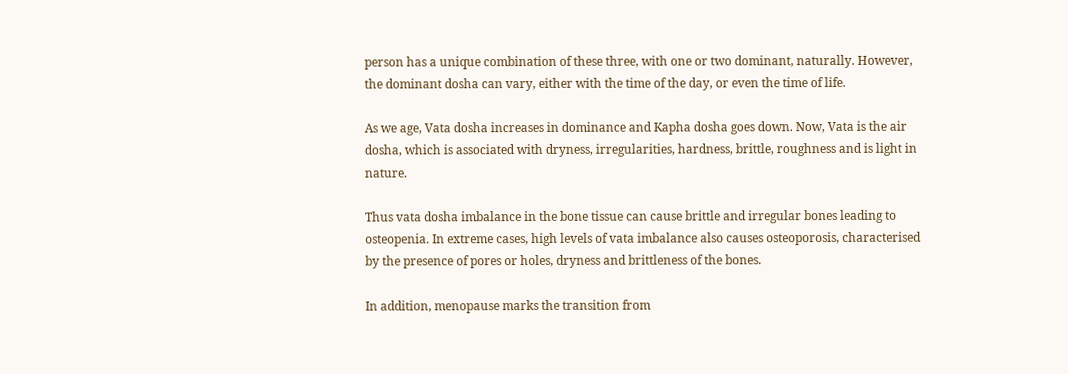person has a unique combination of these three, with one or two dominant, naturally. However, the dominant dosha can vary, either with the time of the day, or even the time of life.

As we age, Vata dosha increases in dominance and Kapha dosha goes down. Now, Vata is the air dosha, which is associated with dryness, irregularities, hardness, brittle, roughness and is light in nature.

Thus vata dosha imbalance in the bone tissue can cause brittle and irregular bones leading to osteopenia. In extreme cases, high levels of vata imbalance also causes osteoporosis, characterised by the presence of pores or holes, dryness and brittleness of the bones.

In addition, menopause marks the transition from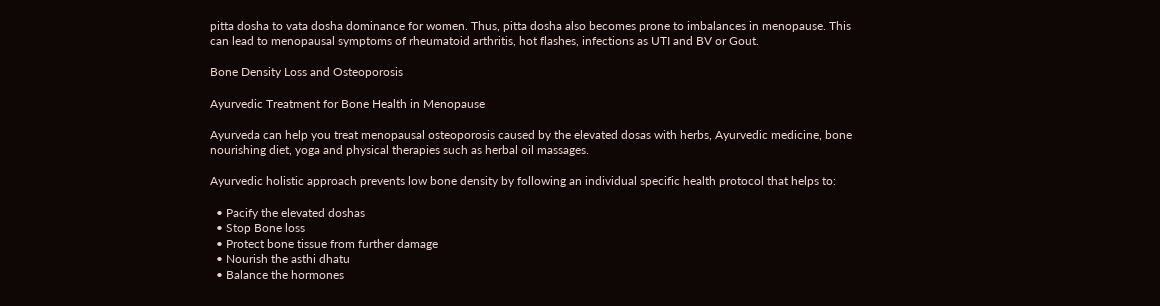pitta dosha to vata dosha dominance for women. Thus, pitta dosha also becomes prone to imbalances in menopause. This can lead to menopausal symptoms of rheumatoid arthritis, hot flashes, infections as UTI and BV or Gout.

Bone Density Loss and Osteoporosis

Ayurvedic Treatment for Bone Health in Menopause

Ayurveda can help you treat menopausal osteoporosis caused by the elevated dosas with herbs, Ayurvedic medicine, bone nourishing diet, yoga and physical therapies such as herbal oil massages.

Ayurvedic holistic approach prevents low bone density by following an individual specific health protocol that helps to:

  • Pacify the elevated doshas
  • Stop Bone loss
  • Protect bone tissue from further damage
  • Nourish the asthi dhatu
  • Balance the hormones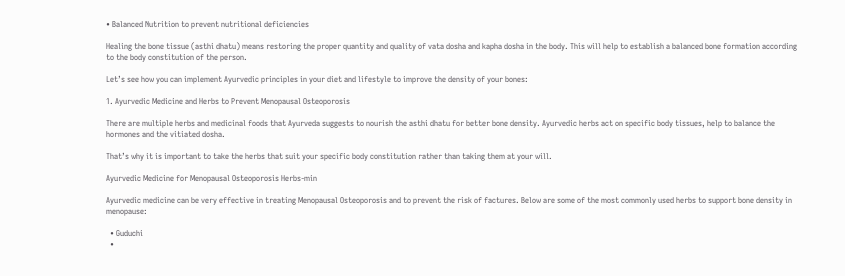• Balanced Nutrition to prevent nutritional deficiencies

Healing the bone tissue (asthi dhatu) means restoring the proper quantity and quality of vata dosha and kapha dosha in the body. This will help to establish a balanced bone formation according to the body constitution of the person.

Let’s see how you can implement Ayurvedic principles in your diet and lifestyle to improve the density of your bones:

1. Ayurvedic Medicine and Herbs to Prevent Menopausal Osteoporosis

There are multiple herbs and medicinal foods that Ayurveda suggests to nourish the asthi dhatu for better bone density. Ayurvedic herbs act on specific body tissues, help to balance the hormones and the vitiated dosha.

That’s why it is important to take the herbs that suit your specific body constitution rather than taking them at your will.

Ayurvedic Medicine for Menopausal Osteoporosis Herbs-min

Ayurvedic medicine can be very effective in treating Menopausal Osteoporosis and to prevent the risk of factures. Below are some of the most commonly used herbs to support bone density in menopause:

  • Guduchi
  •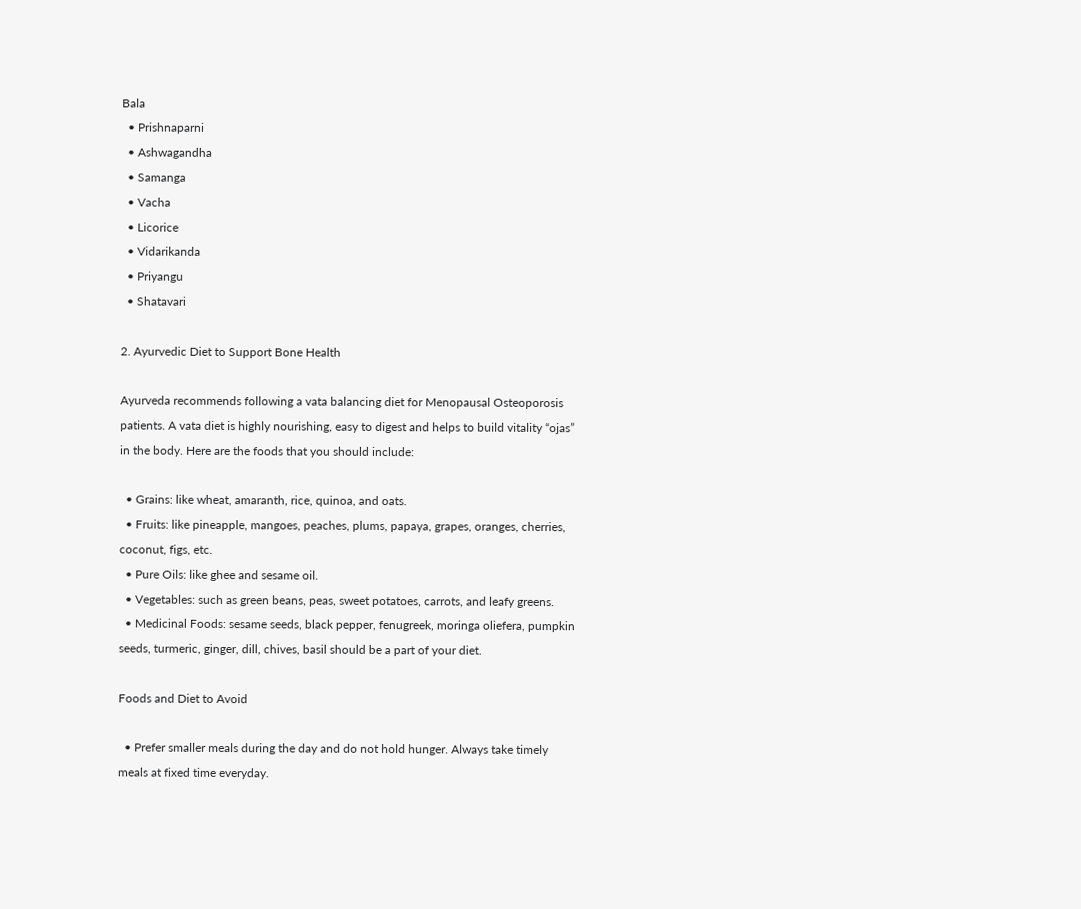Bala
  • Prishnaparni
  • Ashwagandha
  • Samanga
  • Vacha
  • Licorice
  • Vidarikanda
  • Priyangu
  • Shatavari

2. Ayurvedic Diet to Support Bone Health

Ayurveda recommends following a vata balancing diet for Menopausal Osteoporosis patients. A vata diet is highly nourishing, easy to digest and helps to build vitality “ojas” in the body. Here are the foods that you should include:

  • Grains: like wheat, amaranth, rice, quinoa, and oats.
  • Fruits: like pineapple, mangoes, peaches, plums, papaya, grapes, oranges, cherries, coconut, figs, etc.
  • Pure Oils: like ghee and sesame oil.
  • Vegetables: such as green beans, peas, sweet potatoes, carrots, and leafy greens.
  • Medicinal Foods: sesame seeds, black pepper, fenugreek, moringa oliefera, pumpkin seeds, turmeric, ginger, dill, chives, basil should be a part of your diet.

Foods and Diet to Avoid

  • Prefer smaller meals during the day and do not hold hunger. Always take timely meals at fixed time everyday.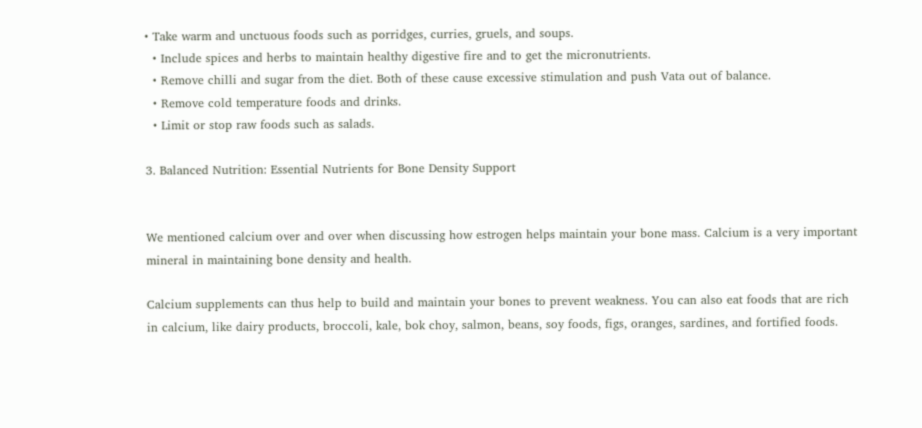• Take warm and unctuous foods such as porridges, curries, gruels, and soups.
  • Include spices and herbs to maintain healthy digestive fire and to get the micronutrients.
  • Remove chilli and sugar from the diet. Both of these cause excessive stimulation and push Vata out of balance.
  • Remove cold temperature foods and drinks.
  • Limit or stop raw foods such as salads.

3. Balanced Nutrition: Essential Nutrients for Bone Density Support


We mentioned calcium over and over when discussing how estrogen helps maintain your bone mass. Calcium is a very important mineral in maintaining bone density and health.

Calcium supplements can thus help to build and maintain your bones to prevent weakness. You can also eat foods that are rich in calcium, like dairy products, broccoli, kale, bok choy, salmon, beans, soy foods, figs, oranges, sardines, and fortified foods.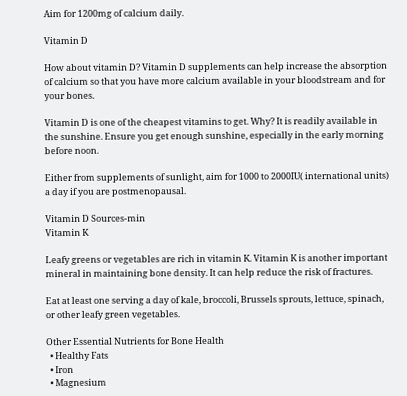Aim for 1200mg of calcium daily.

Vitamin D

How about vitamin D? Vitamin D supplements can help increase the absorption of calcium so that you have more calcium available in your bloodstream and for your bones.

Vitamin D is one of the cheapest vitamins to get. Why? It is readily available in the sunshine. Ensure you get enough sunshine, especially in the early morning before noon.

Either from supplements of sunlight, aim for 1000 to 2000IU( international units) a day if you are postmenopausal.

Vitamin D Sources-min
Vitamin K

Leafy greens or vegetables are rich in vitamin K. Vitamin K is another important mineral in maintaining bone density. It can help reduce the risk of fractures.

Eat at least one serving a day of kale, broccoli, Brussels sprouts, lettuce, spinach, or other leafy green vegetables.

Other Essential Nutrients for Bone Health
  • Healthy Fats
  • Iron
  • Magnesium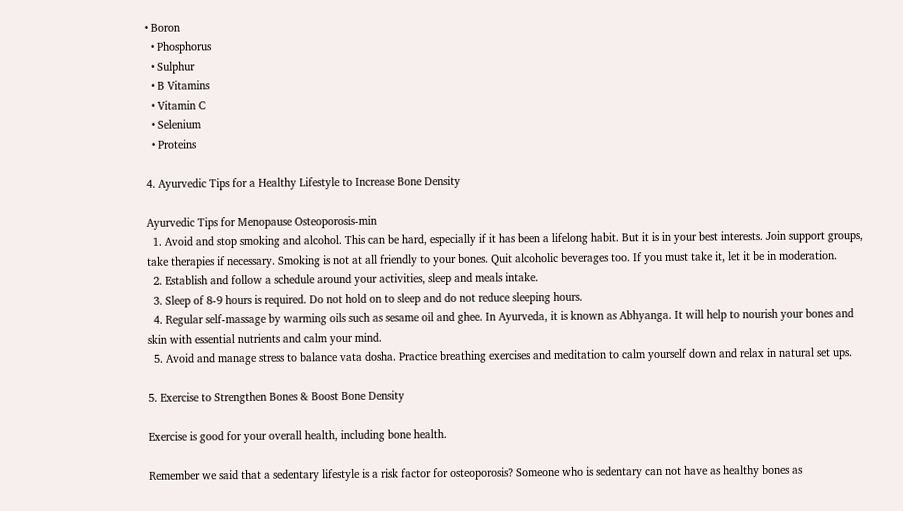• Boron
  • Phosphorus
  • Sulphur
  • B Vitamins
  • Vitamin C
  • Selenium
  • Proteins

4. Ayurvedic Tips for a Healthy Lifestyle to Increase Bone Density

Ayurvedic Tips for Menopause Osteoporosis-min
  1. Avoid and stop smoking and alcohol. This can be hard, especially if it has been a lifelong habit. But it is in your best interests. Join support groups, take therapies if necessary. Smoking is not at all friendly to your bones. Quit alcoholic beverages too. If you must take it, let it be in moderation.
  2. Establish and follow a schedule around your activities, sleep and meals intake.
  3. Sleep of 8-9 hours is required. Do not hold on to sleep and do not reduce sleeping hours.
  4. Regular self-massage by warming oils such as sesame oil and ghee. In Ayurveda, it is known as Abhyanga. It will help to nourish your bones and skin with essential nutrients and calm your mind.
  5. Avoid and manage stress to balance vata dosha. Practice breathing exercises and meditation to calm yourself down and relax in natural set ups.

5. Exercise to Strengthen Bones & Boost Bone Density

Exercise is good for your overall health, including bone health.

Remember we said that a sedentary lifestyle is a risk factor for osteoporosis? Someone who is sedentary can not have as healthy bones as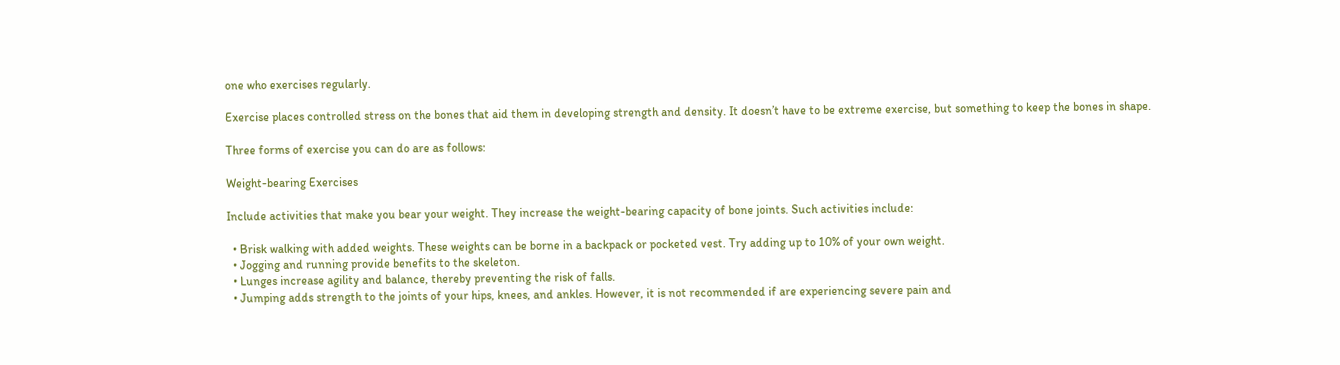one who exercises regularly.

Exercise places controlled stress on the bones that aid them in developing strength and density. It doesn’t have to be extreme exercise, but something to keep the bones in shape.

Three forms of exercise you can do are as follows:

Weight-bearing Exercises

Include activities that make you bear your weight. They increase the weight-bearing capacity of bone joints. Such activities include:

  • Brisk walking with added weights. These weights can be borne in a backpack or pocketed vest. Try adding up to 10% of your own weight.
  • Jogging and running provide benefits to the skeleton.
  • Lunges increase agility and balance, thereby preventing the risk of falls.
  • Jumping adds strength to the joints of your hips, knees, and ankles. However, it is not recommended if are experiencing severe pain and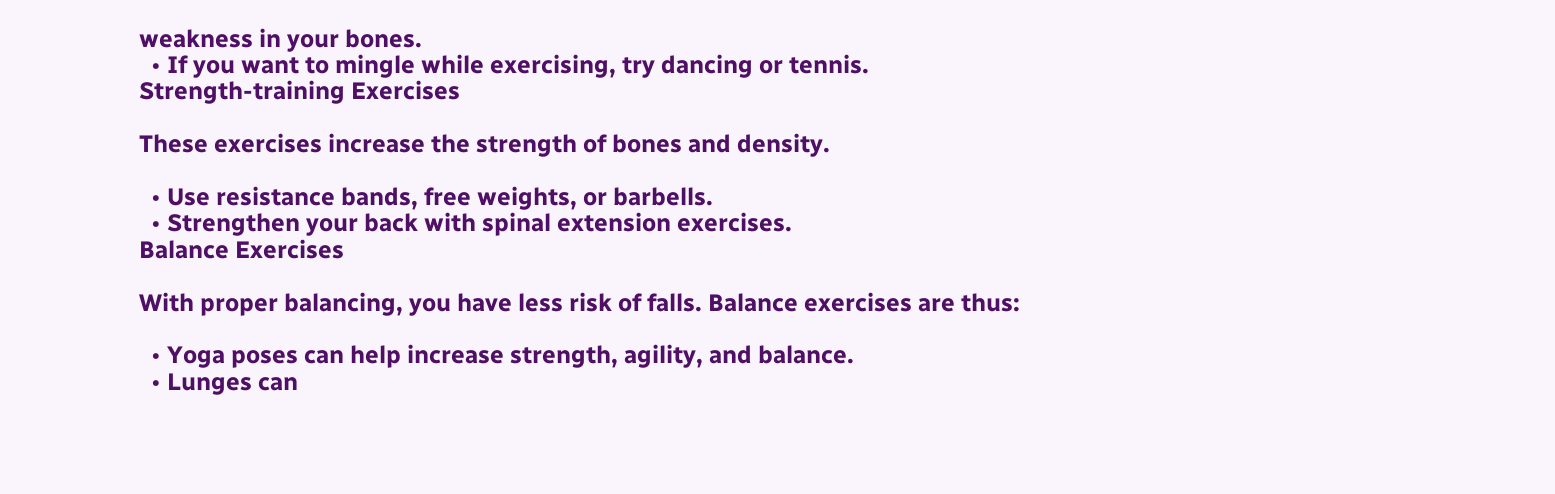weakness in your bones.
  • If you want to mingle while exercising, try dancing or tennis.
Strength-training Exercises

These exercises increase the strength of bones and density.

  • Use resistance bands, free weights, or barbells.
  • Strengthen your back with spinal extension exercises.
Balance Exercises

With proper balancing, you have less risk of falls. Balance exercises are thus:

  • Yoga poses can help increase strength, agility, and balance.
  • Lunges can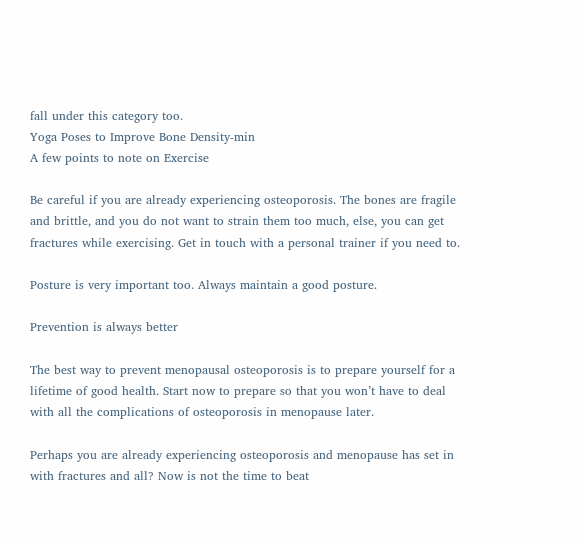fall under this category too.
Yoga Poses to Improve Bone Density-min
A few points to note on Exercise

Be careful if you are already experiencing osteoporosis. The bones are fragile and brittle, and you do not want to strain them too much, else, you can get fractures while exercising. Get in touch with a personal trainer if you need to.

Posture is very important too. Always maintain a good posture.

Prevention is always better

The best way to prevent menopausal osteoporosis is to prepare yourself for a lifetime of good health. Start now to prepare so that you won’t have to deal with all the complications of osteoporosis in menopause later.

Perhaps you are already experiencing osteoporosis and menopause has set in with fractures and all? Now is not the time to beat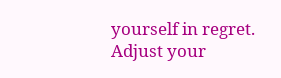yourself in regret. Adjust your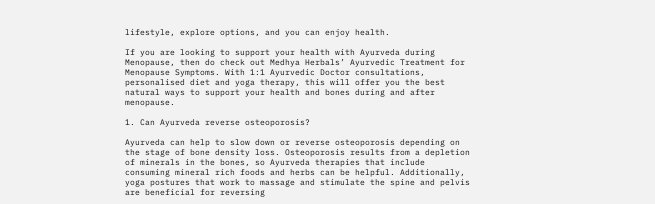lifestyle, explore options, and you can enjoy health.

If you are looking to support your health with Ayurveda during Menopause, then do check out Medhya Herbals’ Ayurvedic Treatment for Menopause Symptoms. With 1:1 Ayurvedic Doctor consultations, personalised diet and yoga therapy, this will offer you the best natural ways to support your health and bones during and after menopause.

1. Can Ayurveda reverse osteoporosis?

Ayurveda can help to slow down or reverse osteoporosis depending on the stage of bone density loss. Osteoporosis results from a depletion of minerals in the bones, so Ayurveda therapies that include consuming mineral rich foods and herbs can be helpful. Additionally, yoga postures that work to massage and stimulate the spine and pelvis are beneficial for reversing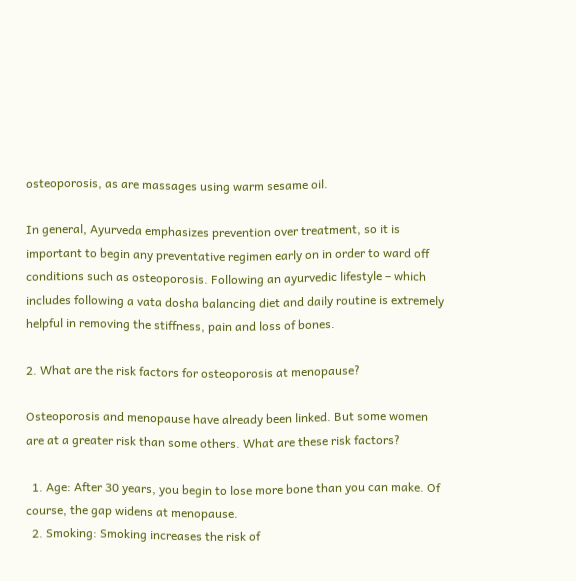osteoporosis, as are massages using warm sesame oil.

In general, Ayurveda emphasizes prevention over treatment, so it is important to begin any preventative regimen early on in order to ward off conditions such as osteoporosis. Following an ayurvedic lifestyle – which includes following a vata dosha balancing diet and daily routine is extremely helpful in removing the stiffness, pain and loss of bones.

2. What are the risk factors for osteoporosis at menopause?

Osteoporosis and menopause have already been linked. But some women are at a greater risk than some others. What are these risk factors?

  1. Age: After 30 years, you begin to lose more bone than you can make. Of course, the gap widens at menopause.
  2. Smoking: Smoking increases the risk of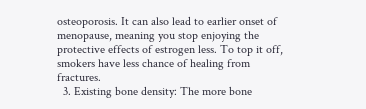osteoporosis. It can also lead to earlier onset of menopause, meaning you stop enjoying the protective effects of estrogen less. To top it off, smokers have less chance of healing from fractures.
  3. Existing bone density: The more bone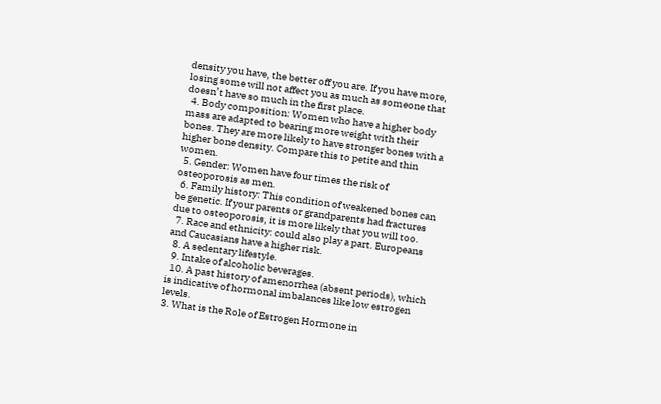density you have, the better off you are. If you have more, losing some will not affect you as much as someone that doesn’t have so much in the first place.
  4. Body composition: Women who have a higher body mass are adapted to bearing more weight with their bones. They are more likely to have stronger bones with a higher bone density. Compare this to petite and thin women.
  5. Gender: Women have four times the risk of osteoporosis as men.
  6. Family history: This condition of weakened bones can be genetic. If your parents or grandparents had fractures due to osteoporosis, it is more likely that you will too.
  7. Race and ethnicity: could also play a part. Europeans and Caucasians have a higher risk.
  8. A sedentary lifestyle.
  9. Intake of alcoholic beverages.
  10. A past history of amenorrhea (absent periods), which is indicative of hormonal imbalances like low estrogen levels.
3. What is the Role of Estrogen Hormone in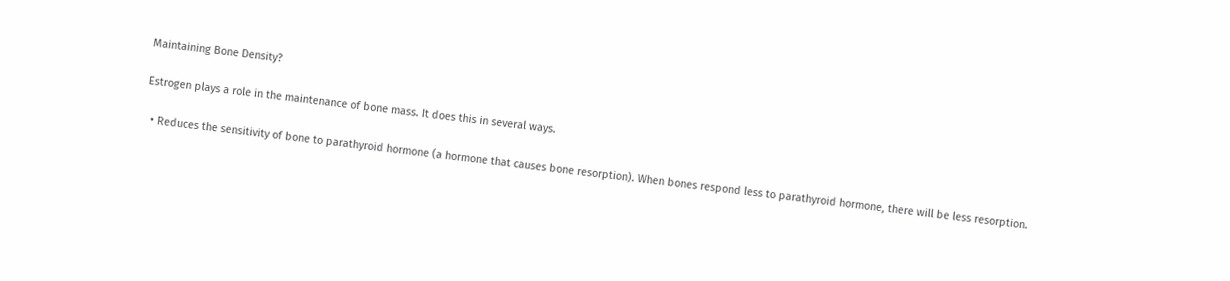Maintaining Bone Density?

Estrogen plays a role in the maintenance of bone mass. It does this in several ways.

  • Reduces the sensitivity of bone to parathyroid hormone (a hormone that causes bone resorption). When bones respond less to parathyroid hormone, there will be less resorption.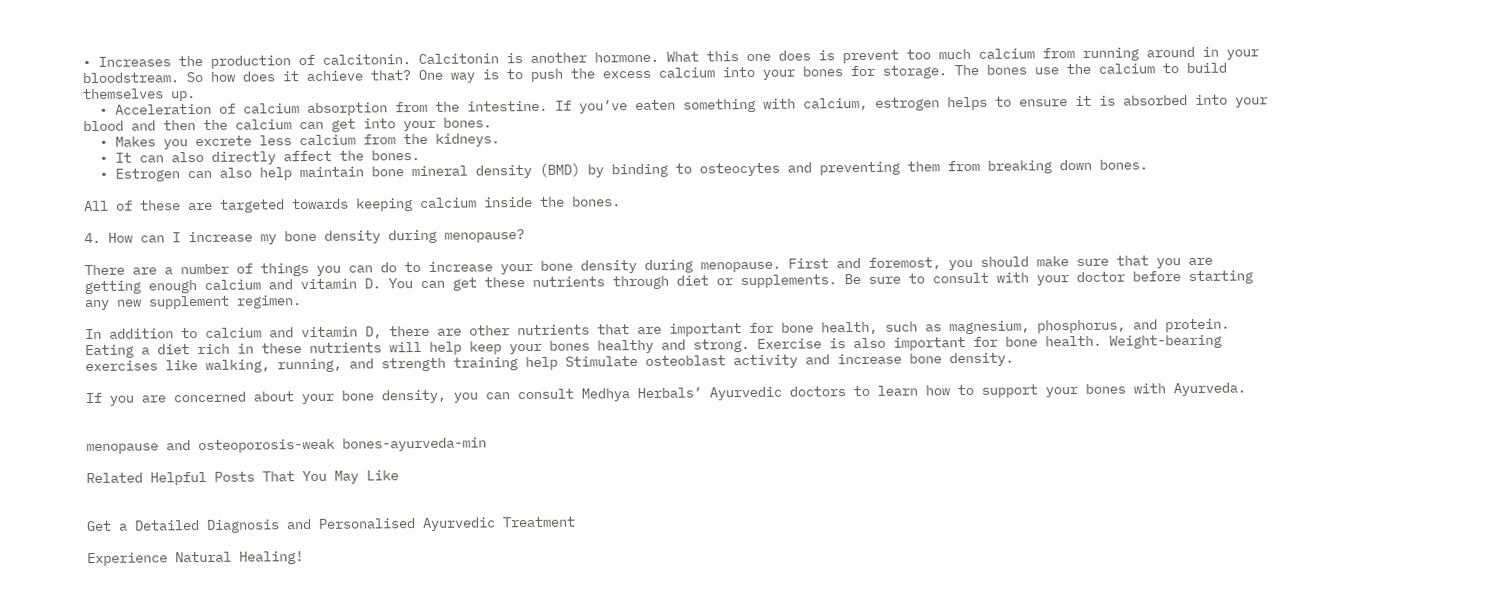• Increases the production of calcitonin. Calcitonin is another hormone. What this one does is prevent too much calcium from running around in your bloodstream. So how does it achieve that? One way is to push the excess calcium into your bones for storage. The bones use the calcium to build themselves up.
  • Acceleration of calcium absorption from the intestine. If you’ve eaten something with calcium, estrogen helps to ensure it is absorbed into your blood and then the calcium can get into your bones.
  • Makes you excrete less calcium from the kidneys.
  • It can also directly affect the bones.
  • Estrogen can also help maintain bone mineral density (BMD) by binding to osteocytes and preventing them from breaking down bones.

All of these are targeted towards keeping calcium inside the bones.

4. How can I increase my bone density during menopause?

There are a number of things you can do to increase your bone density during menopause. First and foremost, you should make sure that you are getting enough calcium and vitamin D. You can get these nutrients through diet or supplements. Be sure to consult with your doctor before starting any new supplement regimen.

In addition to calcium and vitamin D, there are other nutrients that are important for bone health, such as magnesium, phosphorus, and protein. Eating a diet rich in these nutrients will help keep your bones healthy and strong. Exercise is also important for bone health. Weight-bearing exercises like walking, running, and strength training help Stimulate osteoblast activity and increase bone density.

If you are concerned about your bone density, you can consult Medhya Herbals’ Ayurvedic doctors to learn how to support your bones with Ayurveda.


menopause and osteoporosis-weak bones-ayurveda-min

Related Helpful Posts That You May Like


Get a Detailed Diagnosis and Personalised Ayurvedic Treatment

Experience Natural Healing!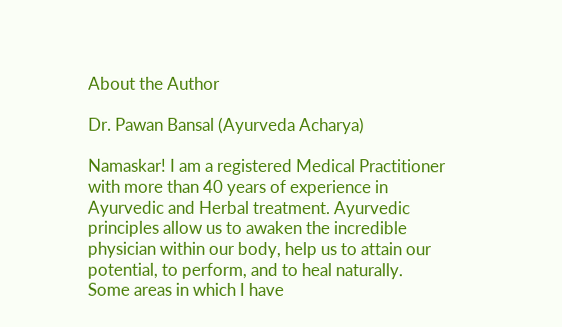About the Author

Dr. Pawan Bansal (Ayurveda Acharya)

Namaskar! I am a registered Medical Practitioner with more than 40 years of experience in Ayurvedic and Herbal treatment. Ayurvedic principles allow us to awaken the incredible physician within our body, help us to attain our potential, to perform, and to heal naturally.
Some areas in which I have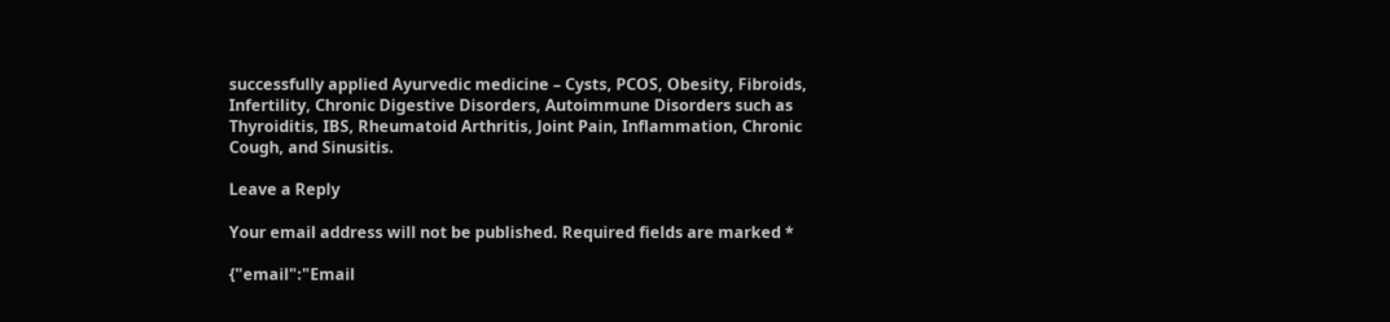successfully applied Ayurvedic medicine – Cysts, PCOS, Obesity, Fibroids, Infertility, Chronic Digestive Disorders, Autoimmune Disorders such as Thyroiditis, IBS, Rheumatoid Arthritis, Joint Pain, Inflammation, Chronic Cough, and Sinusitis.

Leave a Reply

Your email address will not be published. Required fields are marked *

{"email":"Email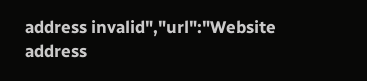address invalid","url":"Website address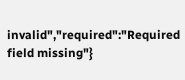invalid","required":"Required field missing"}